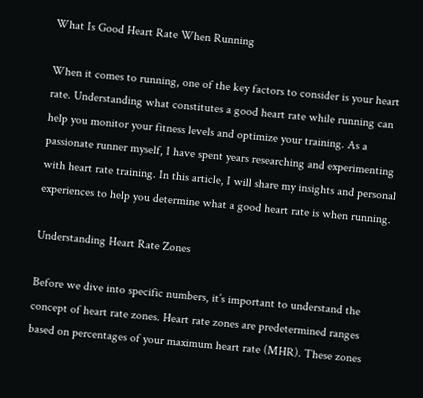What Is Good Heart Rate When Running

When it comes to running, one of the key factors to consider is your heart rate. Understanding what constitutes a good heart rate while running can help you monitor your fitness levels and optimize your training. As a passionate runner myself, I have spent years researching and experimenting with heart rate training. In this article, I will share my insights and personal experiences to help you determine what a good heart rate is when running.

Understanding Heart Rate Zones

Before we dive into specific numbers, it’s important to understand the concept of heart rate zones. Heart rate zones are predetermined ranges based on percentages of your maximum heart rate (MHR). These zones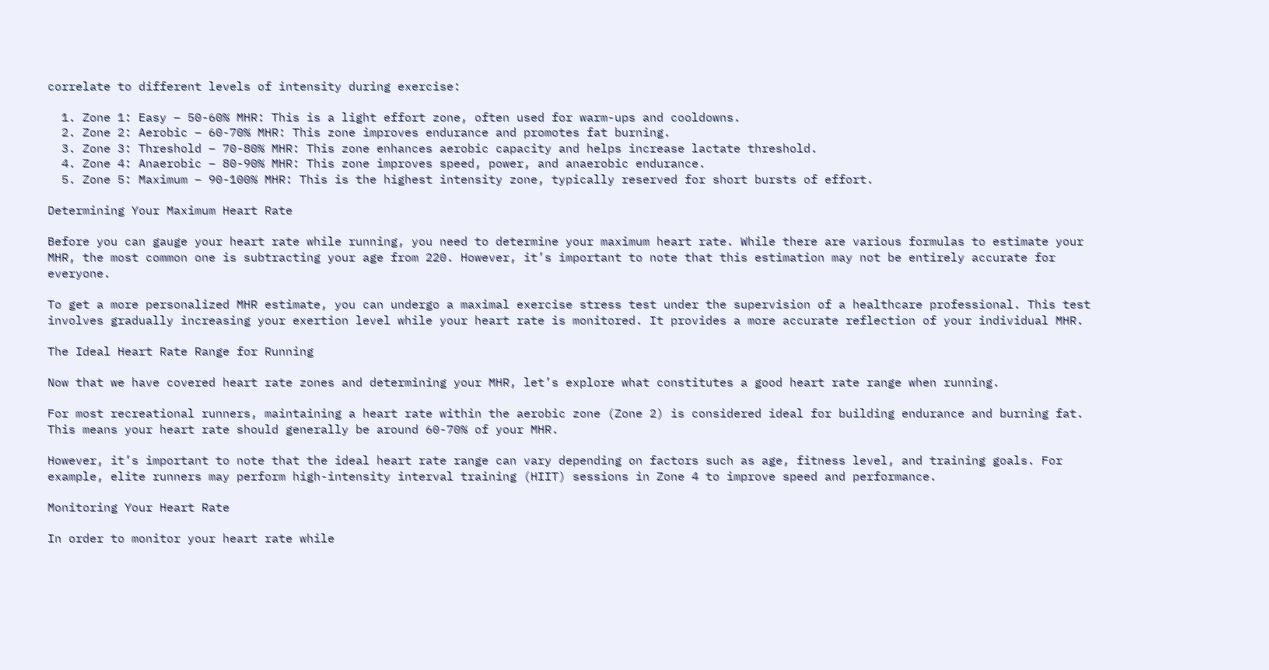correlate to different levels of intensity during exercise:

  1. Zone 1: Easy – 50-60% MHR: This is a light effort zone, often used for warm-ups and cooldowns.
  2. Zone 2: Aerobic – 60-70% MHR: This zone improves endurance and promotes fat burning.
  3. Zone 3: Threshold – 70-80% MHR: This zone enhances aerobic capacity and helps increase lactate threshold.
  4. Zone 4: Anaerobic – 80-90% MHR: This zone improves speed, power, and anaerobic endurance.
  5. Zone 5: Maximum – 90-100% MHR: This is the highest intensity zone, typically reserved for short bursts of effort.

Determining Your Maximum Heart Rate

Before you can gauge your heart rate while running, you need to determine your maximum heart rate. While there are various formulas to estimate your MHR, the most common one is subtracting your age from 220. However, it’s important to note that this estimation may not be entirely accurate for everyone.

To get a more personalized MHR estimate, you can undergo a maximal exercise stress test under the supervision of a healthcare professional. This test involves gradually increasing your exertion level while your heart rate is monitored. It provides a more accurate reflection of your individual MHR.

The Ideal Heart Rate Range for Running

Now that we have covered heart rate zones and determining your MHR, let’s explore what constitutes a good heart rate range when running.

For most recreational runners, maintaining a heart rate within the aerobic zone (Zone 2) is considered ideal for building endurance and burning fat. This means your heart rate should generally be around 60-70% of your MHR.

However, it’s important to note that the ideal heart rate range can vary depending on factors such as age, fitness level, and training goals. For example, elite runners may perform high-intensity interval training (HIIT) sessions in Zone 4 to improve speed and performance.

Monitoring Your Heart Rate

In order to monitor your heart rate while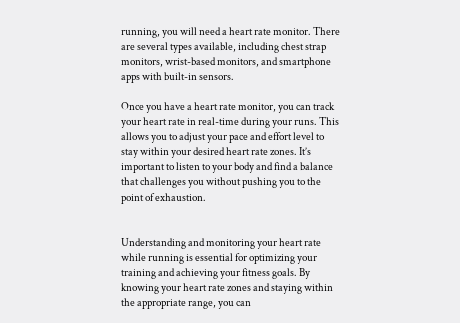running, you will need a heart rate monitor. There are several types available, including chest strap monitors, wrist-based monitors, and smartphone apps with built-in sensors.

Once you have a heart rate monitor, you can track your heart rate in real-time during your runs. This allows you to adjust your pace and effort level to stay within your desired heart rate zones. It’s important to listen to your body and find a balance that challenges you without pushing you to the point of exhaustion.


Understanding and monitoring your heart rate while running is essential for optimizing your training and achieving your fitness goals. By knowing your heart rate zones and staying within the appropriate range, you can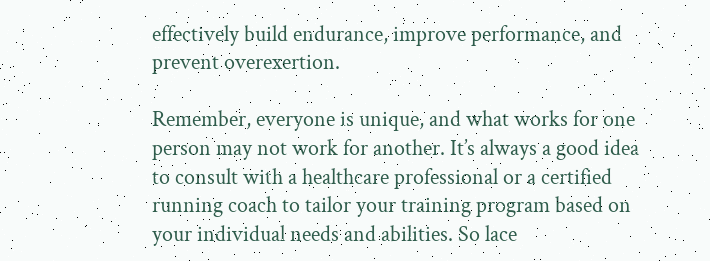effectively build endurance, improve performance, and prevent overexertion.

Remember, everyone is unique, and what works for one person may not work for another. It’s always a good idea to consult with a healthcare professional or a certified running coach to tailor your training program based on your individual needs and abilities. So lace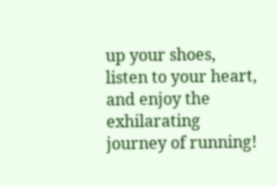up your shoes, listen to your heart, and enjoy the exhilarating journey of running!